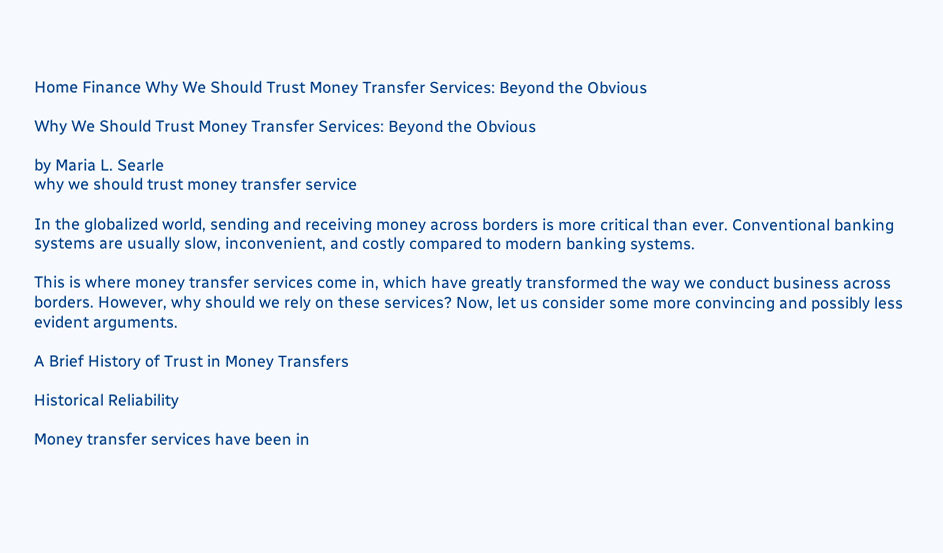Home Finance Why We Should Trust Money Transfer Services: Beyond the Obvious

Why We Should Trust Money Transfer Services: Beyond the Obvious

by Maria L. Searle
why we should trust money transfer service

In the globalized world, sending and receiving money across borders is more critical than ever. Conventional banking systems are usually slow, inconvenient, and costly compared to modern banking systems.

This is where money transfer services come in, which have greatly transformed the way we conduct business across borders. However, why should we rely on these services? Now, let us consider some more convincing and possibly less evident arguments.

A Brief History of Trust in Money Transfers

Historical Reliability

Money transfer services have been in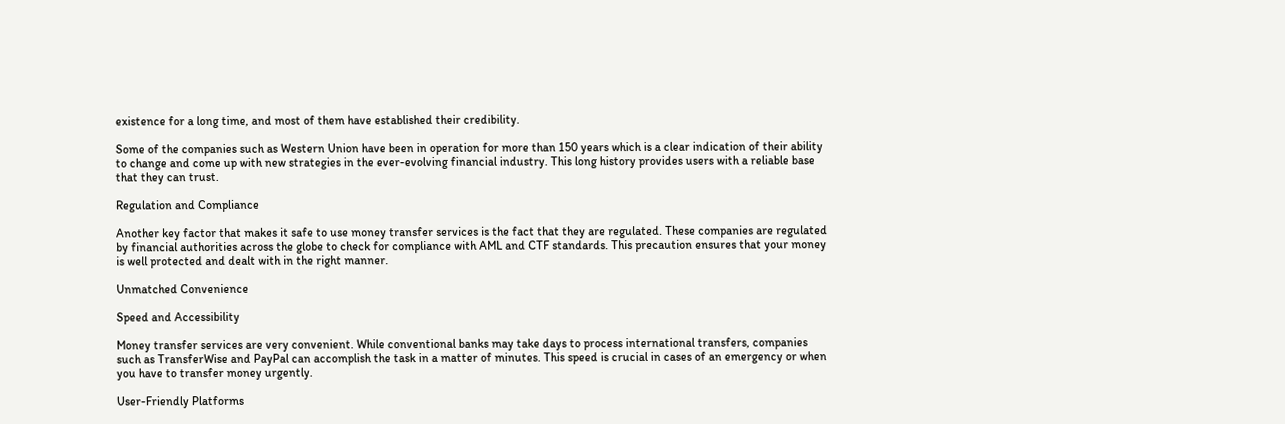existence for a long time, and most of them have established their credibility.

Some of the companies such as Western Union have been in operation for more than 150 years which is a clear indication of their ability to change and come up with new strategies in the ever-evolving financial industry. This long history provides users with a reliable base that they can trust.

Regulation and Compliance

Another key factor that makes it safe to use money transfer services is the fact that they are regulated. These companies are regulated by financial authorities across the globe to check for compliance with AML and CTF standards. This precaution ensures that your money is well protected and dealt with in the right manner.

Unmatched Convenience

Speed and Accessibility

Money transfer services are very convenient. While conventional banks may take days to process international transfers, companies such as TransferWise and PayPal can accomplish the task in a matter of minutes. This speed is crucial in cases of an emergency or when you have to transfer money urgently.

User-Friendly Platforms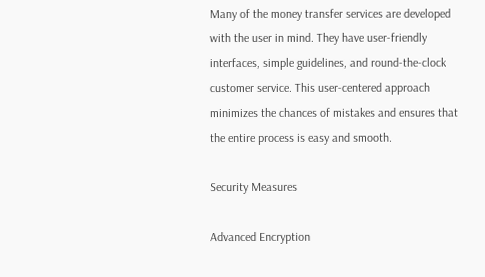Many of the money transfer services are developed with the user in mind. They have user-friendly interfaces, simple guidelines, and round-the-clock customer service. This user-centered approach minimizes the chances of mistakes and ensures that the entire process is easy and smooth.

Security Measures

Advanced Encryption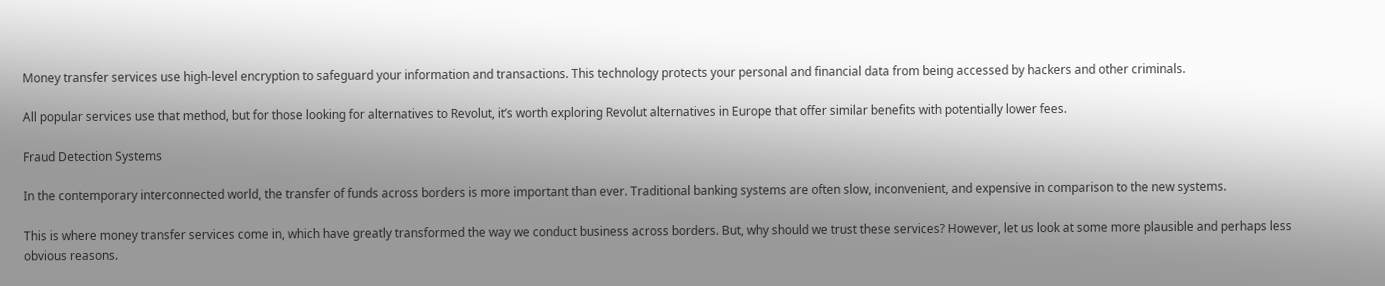Money transfer services use high-level encryption to safeguard your information and transactions. This technology protects your personal and financial data from being accessed by hackers and other criminals.

All popular services use that method, but for those looking for alternatives to Revolut, it’s worth exploring Revolut alternatives in Europe that offer similar benefits with potentially lower fees.

Fraud Detection Systems

In the contemporary interconnected world, the transfer of funds across borders is more important than ever. Traditional banking systems are often slow, inconvenient, and expensive in comparison to the new systems.

This is where money transfer services come in, which have greatly transformed the way we conduct business across borders. But, why should we trust these services? However, let us look at some more plausible and perhaps less obvious reasons.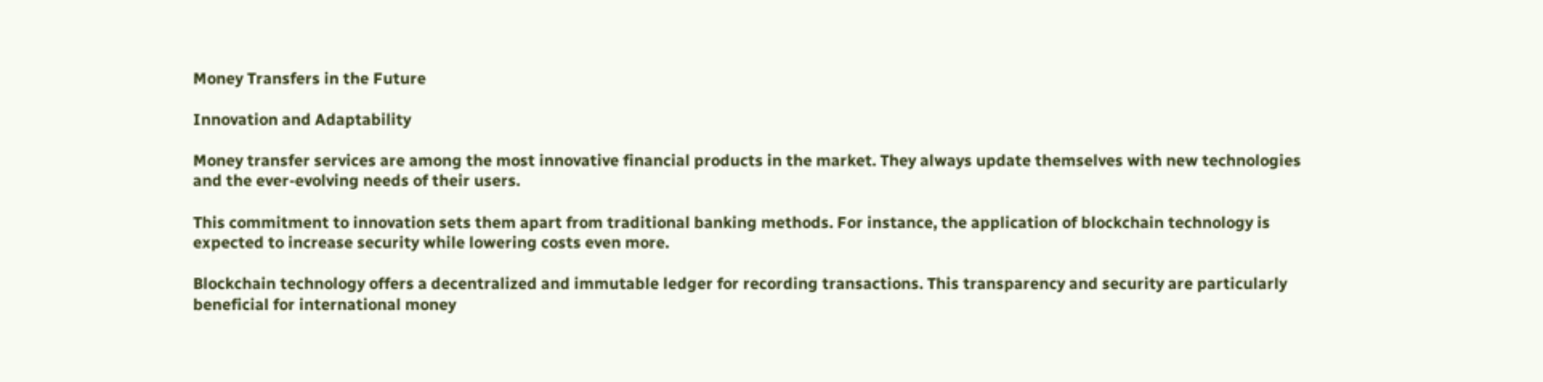Money Transfers in the Future

Innovation and Adaptability

Money transfer services are among the most innovative financial products in the market. They always update themselves with new technologies and the ever-evolving needs of their users.

This commitment to innovation sets them apart from traditional banking methods. For instance, the application of blockchain technology is expected to increase security while lowering costs even more.

Blockchain technology offers a decentralized and immutable ledger for recording transactions. This transparency and security are particularly beneficial for international money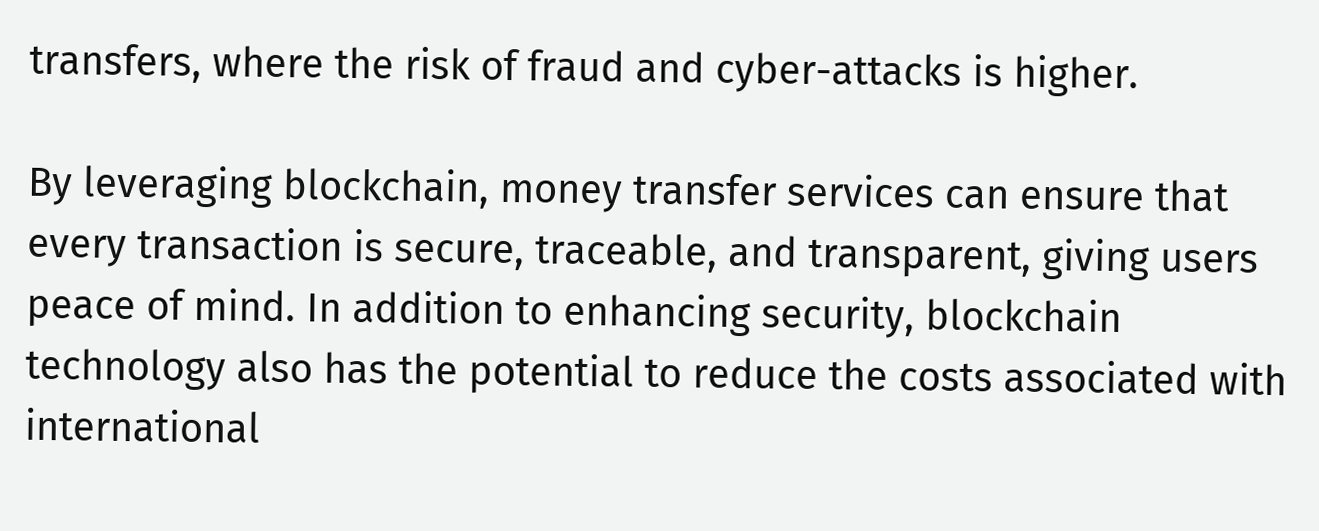transfers, where the risk of fraud and cyber-attacks is higher.

By leveraging blockchain, money transfer services can ensure that every transaction is secure, traceable, and transparent, giving users peace of mind. In addition to enhancing security, blockchain technology also has the potential to reduce the costs associated with international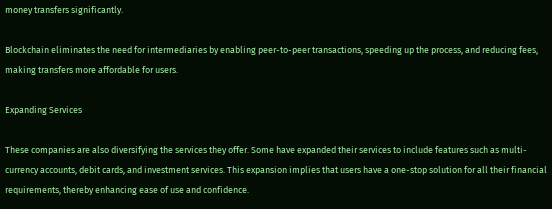money transfers significantly.

Blockchain eliminates the need for intermediaries by enabling peer-to-peer transactions, speeding up the process, and reducing fees, making transfers more affordable for users.

Expanding Services

These companies are also diversifying the services they offer. Some have expanded their services to include features such as multi-currency accounts, debit cards, and investment services. This expansion implies that users have a one-stop solution for all their financial requirements, thereby enhancing ease of use and confidence.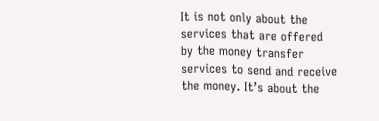It is not only about the services that are offered by the money transfer services to send and receive the money. It’s about the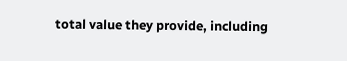total value they provide, including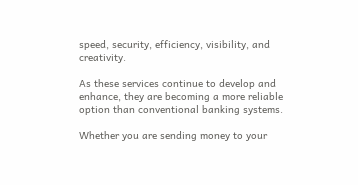speed, security, efficiency, visibility, and creativity.

As these services continue to develop and enhance, they are becoming a more reliable option than conventional banking systems.

Whether you are sending money to your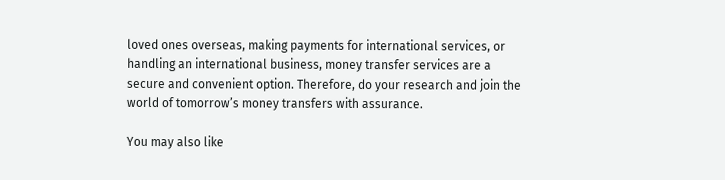loved ones overseas, making payments for international services, or handling an international business, money transfer services are a secure and convenient option. Therefore, do your research and join the world of tomorrow’s money transfers with assurance.

You may also like